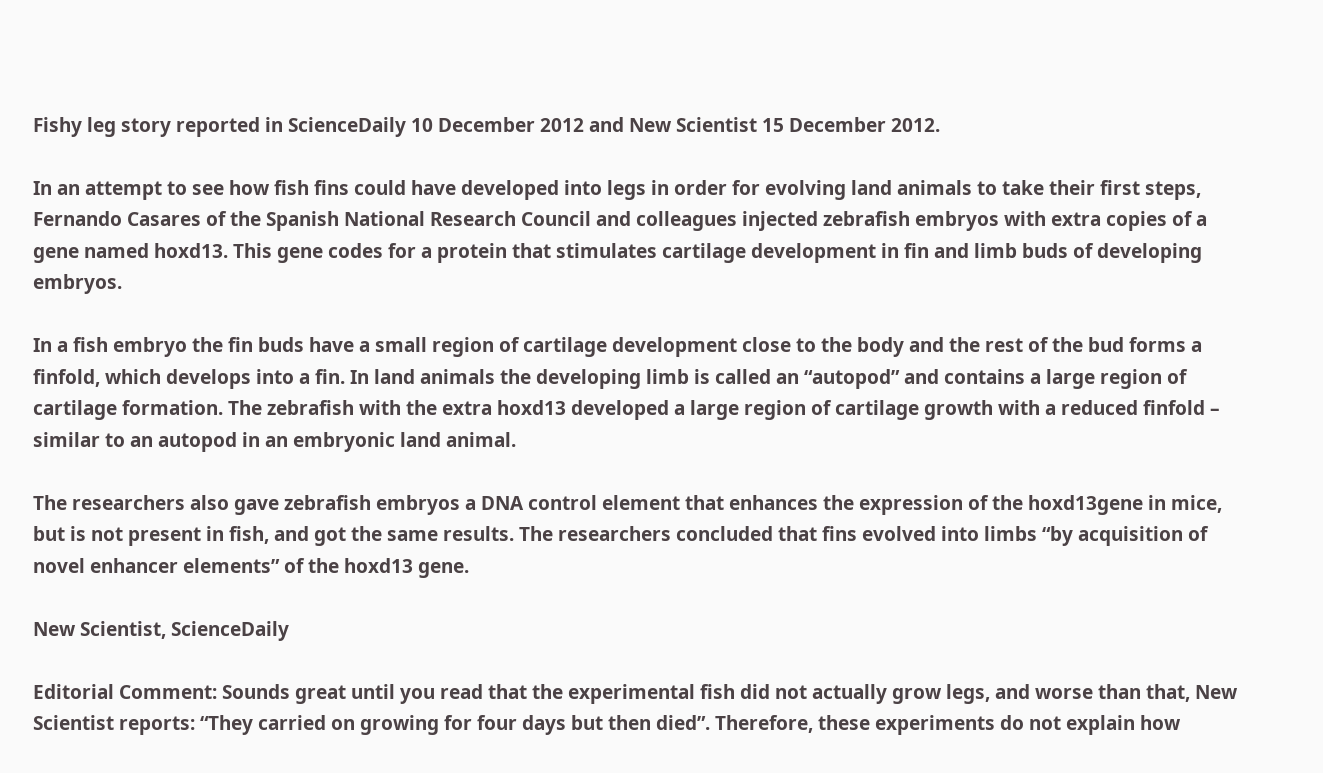Fishy leg story reported in ScienceDaily 10 December 2012 and New Scientist 15 December 2012.

In an attempt to see how fish fins could have developed into legs in order for evolving land animals to take their first steps, Fernando Casares of the Spanish National Research Council and colleagues injected zebrafish embryos with extra copies of a gene named hoxd13. This gene codes for a protein that stimulates cartilage development in fin and limb buds of developing embryos.

In a fish embryo the fin buds have a small region of cartilage development close to the body and the rest of the bud forms a finfold, which develops into a fin. In land animals the developing limb is called an “autopod” and contains a large region of cartilage formation. The zebrafish with the extra hoxd13 developed a large region of cartilage growth with a reduced finfold – similar to an autopod in an embryonic land animal.

The researchers also gave zebrafish embryos a DNA control element that enhances the expression of the hoxd13gene in mice, but is not present in fish, and got the same results. The researchers concluded that fins evolved into limbs “by acquisition of novel enhancer elements” of the hoxd13 gene.

New Scientist, ScienceDaily

Editorial Comment: Sounds great until you read that the experimental fish did not actually grow legs, and worse than that, New Scientist reports: “They carried on growing for four days but then died”. Therefore, these experiments do not explain how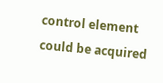control element could be acquired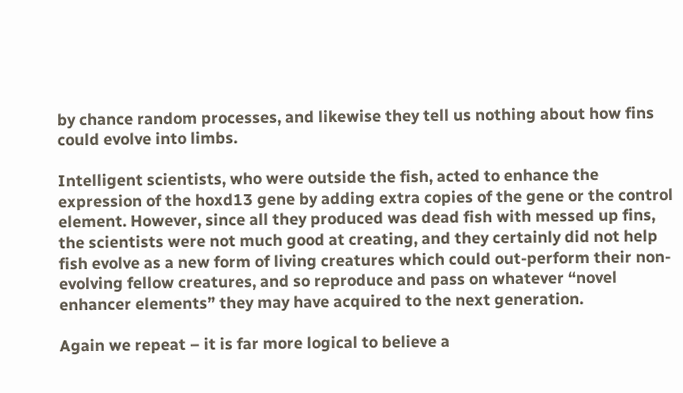by chance random processes, and likewise they tell us nothing about how fins could evolve into limbs.

Intelligent scientists, who were outside the fish, acted to enhance the expression of the hoxd13 gene by adding extra copies of the gene or the control element. However, since all they produced was dead fish with messed up fins, the scientists were not much good at creating, and they certainly did not help fish evolve as a new form of living creatures which could out-perform their non-evolving fellow creatures, and so reproduce and pass on whatever “novel enhancer elements” they may have acquired to the next generation.

Again we repeat – it is far more logical to believe a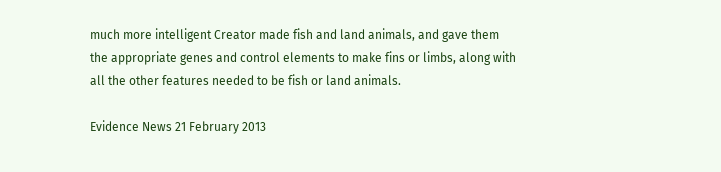much more intelligent Creator made fish and land animals, and gave them the appropriate genes and control elements to make fins or limbs, along with all the other features needed to be fish or land animals.

Evidence News 21 February 2013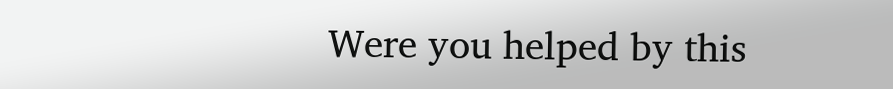Were you helped by this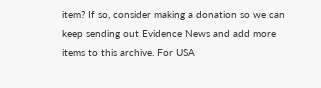item? If so, consider making a donation so we can keep sending out Evidence News and add more items to this archive. For USA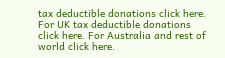tax deductible donations click here. For UK tax deductible donations click here. For Australia and rest of world click here.